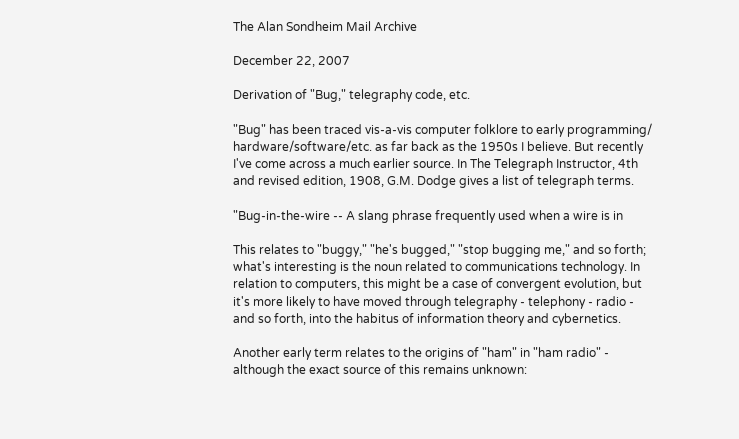The Alan Sondheim Mail Archive

December 22, 2007

Derivation of "Bug," telegraphy code, etc.

"Bug" has been traced vis-a-vis computer folklore to early programming/
hardware/software/etc. as far back as the 1950s I believe. But recently
I've come across a much earlier source. In The Telegraph Instructor, 4th
and revised edition, 1908, G.M. Dodge gives a list of telegraph terms.

"Bug-in-the-wire -- A slang phrase frequently used when a wire is in

This relates to "buggy," "he's bugged," "stop bugging me," and so forth;
what's interesting is the noun related to communications technology. In
relation to computers, this might be a case of convergent evolution, but
it's more likely to have moved through telegraphy - telephony - radio -
and so forth, into the habitus of information theory and cybernetics.

Another early term relates to the origins of "ham" in "ham radio" -
although the exact source of this remains unknown: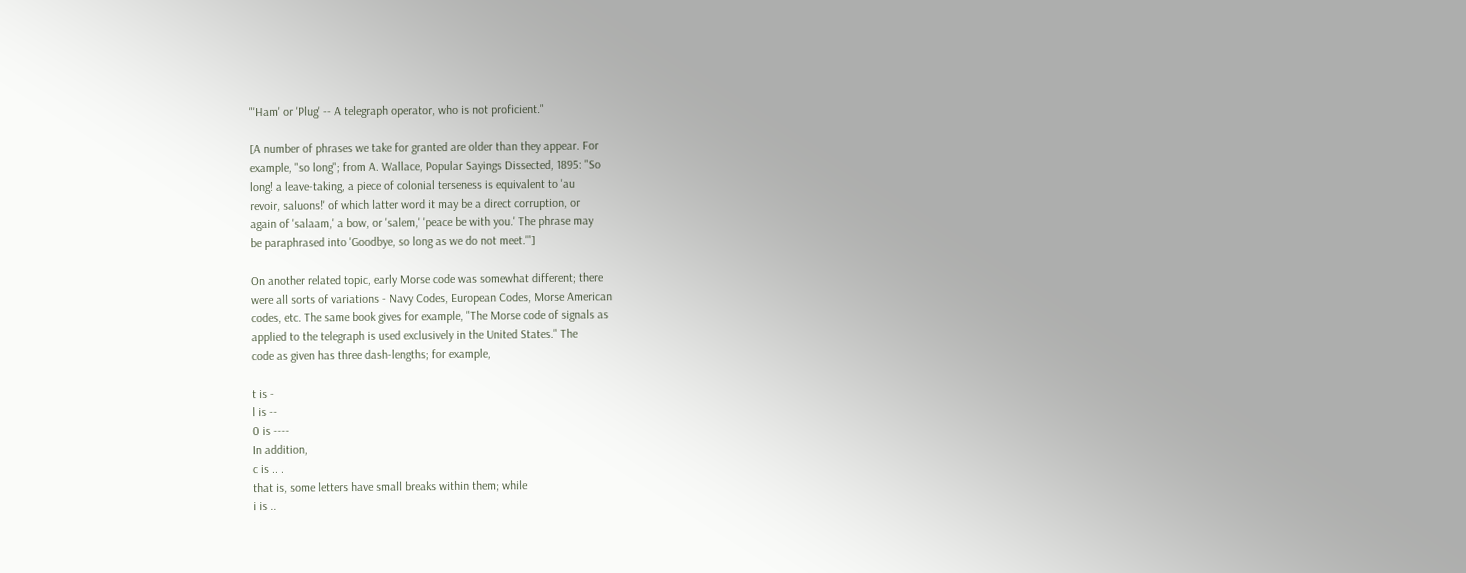"'Ham' or 'Plug' -- A telegraph operator, who is not proficient."

[A number of phrases we take for granted are older than they appear. For
example, "so long"; from A. Wallace, Popular Sayings Dissected, 1895: "So
long! a leave-taking, a piece of colonial terseness is equivalent to 'au
revoir, saluons!' of which latter word it may be a direct corruption, or
again of 'salaam,' a bow, or 'salem,' 'peace be with you.' The phrase may
be paraphrased into 'Goodbye, so long as we do not meet.'"]

On another related topic, early Morse code was somewhat different; there
were all sorts of variations - Navy Codes, European Codes, Morse American
codes, etc. The same book gives for example, "The Morse code of signals as
applied to the telegraph is used exclusively in the United States." The
code as given has three dash-lengths; for example,

t is -
l is --
0 is ----
In addition,
c is .. .
that is, some letters have small breaks within them; while
i is ..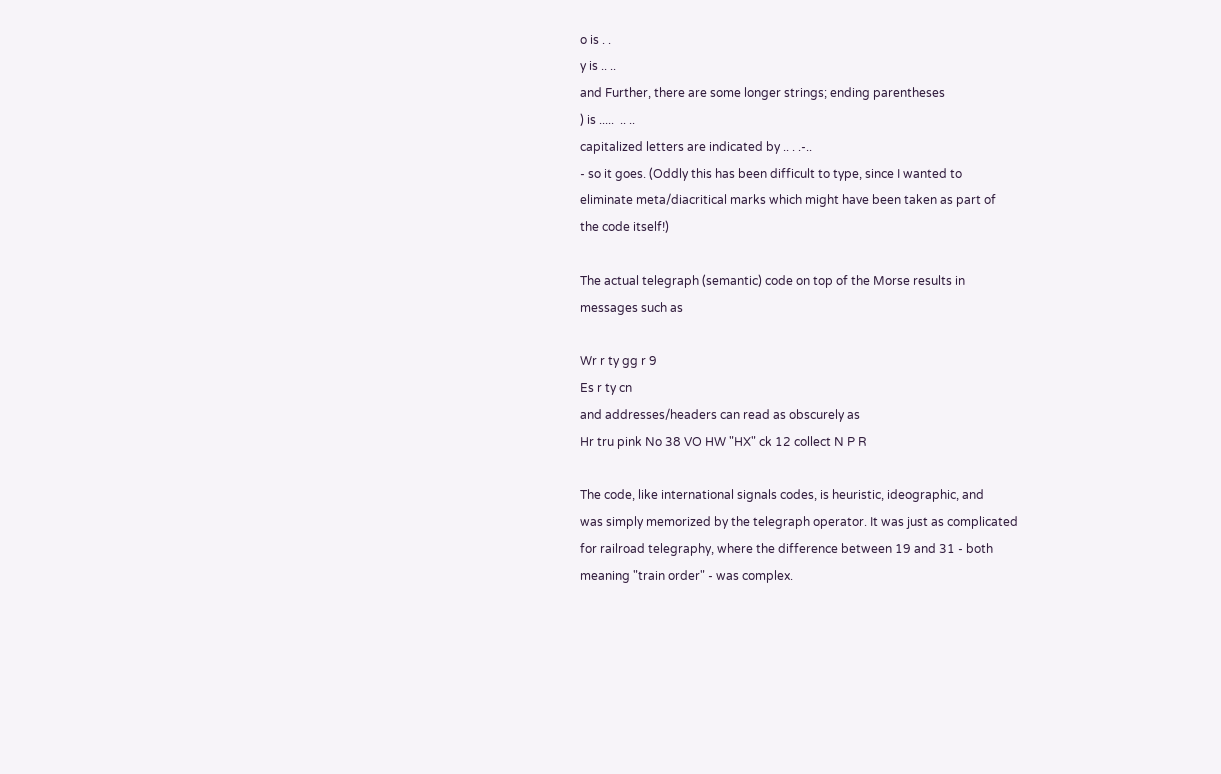o is . .
y is .. ..
and Further, there are some longer strings; ending parentheses
) is .....  .. ..
capitalized letters are indicated by .. . .-..
- so it goes. (Oddly this has been difficult to type, since I wanted to
eliminate meta/diacritical marks which might have been taken as part of
the code itself!)

The actual telegraph (semantic) code on top of the Morse results in
messages such as

Wr r ty gg r 9
Es r ty cn
and addresses/headers can read as obscurely as
Hr tru pink No 38 VO HW "HX" ck 12 collect N P R

The code, like international signals codes, is heuristic, ideographic, and
was simply memorized by the telegraph operator. It was just as complicated
for railroad telegraphy, where the difference between 19 and 31 - both
meaning "train order" - was complex.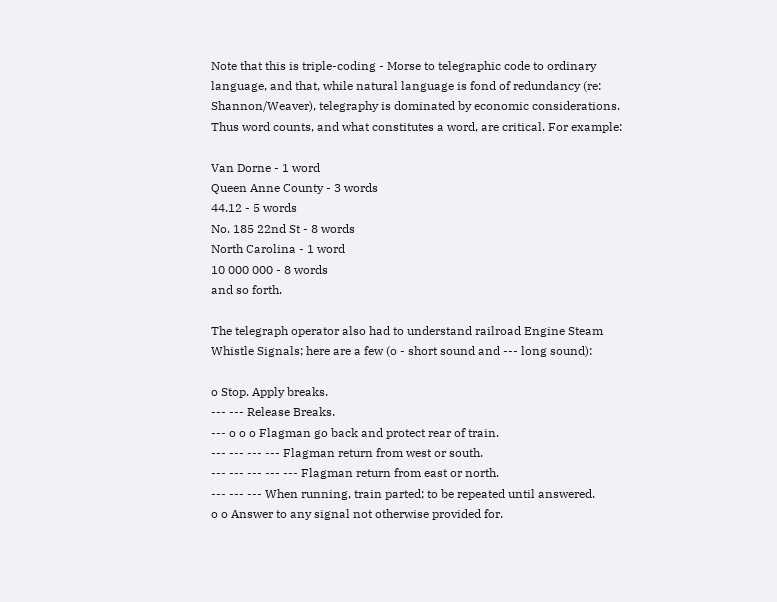Note that this is triple-coding - Morse to telegraphic code to ordinary
language, and that, while natural language is fond of redundancy (re:
Shannon/Weaver), telegraphy is dominated by economic considerations.
Thus word counts, and what constitutes a word, are critical. For example:

Van Dorne - 1 word
Queen Anne County - 3 words
44.12 - 5 words
No. 185 22nd St - 8 words
North Carolina - 1 word
10 000 000 - 8 words
and so forth.

The telegraph operator also had to understand railroad Engine Steam
Whistle Signals; here are a few (o - short sound and --- long sound):

o Stop. Apply breaks.
--- --- Release Breaks.
--- o o o Flagman go back and protect rear of train.
--- --- --- --- Flagman return from west or south.
--- --- --- --- --- Flagman return from east or north.
--- --- --- When running, train parted; to be repeated until answered.
o o Answer to any signal not otherwise provided for.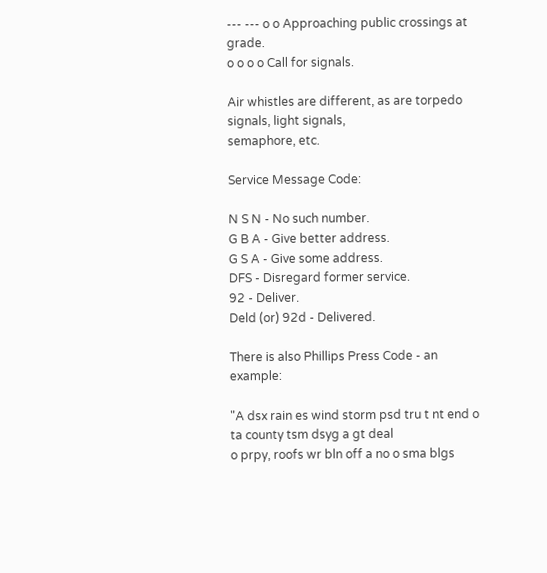--- --- o o Approaching public crossings at grade.
o o o o Call for signals.

Air whistles are different, as are torpedo signals, light signals,
semaphore, etc.

Service Message Code:

N S N - No such number.
G B A - Give better address.
G S A - Give some address.
DFS - Disregard former service.
92 - Deliver.
Deld (or) 92d - Delivered.

There is also Phillips Press Code - an example:

"A dsx rain es wind storm psd tru t nt end o ta county tsm dsyg a gt deal
o prpy, roofs wr bln off a no o sma blgs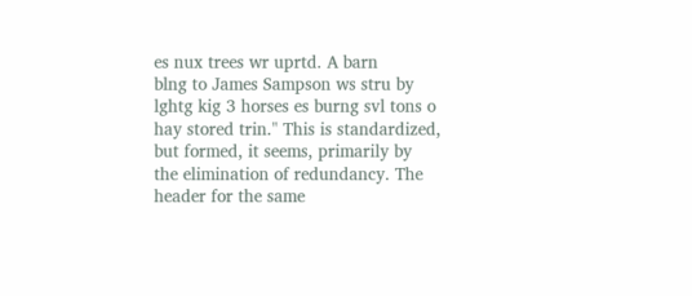es nux trees wr uprtd. A barn
blng to James Sampson ws stru by lghtg kig 3 horses es burng svl tons o
hay stored trin." This is standardized, but formed, it seems, primarily by
the elimination of redundancy. The header for the same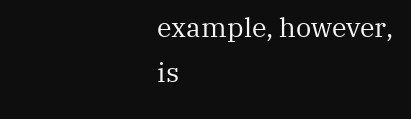example, however,
is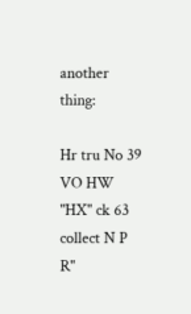another thing:

Hr tru No 39 VO HW "HX" ck 63 collect N P R"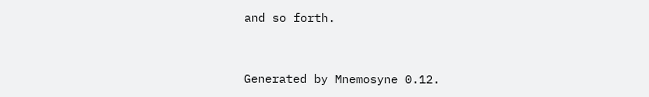and so forth.


Generated by Mnemosyne 0.12.